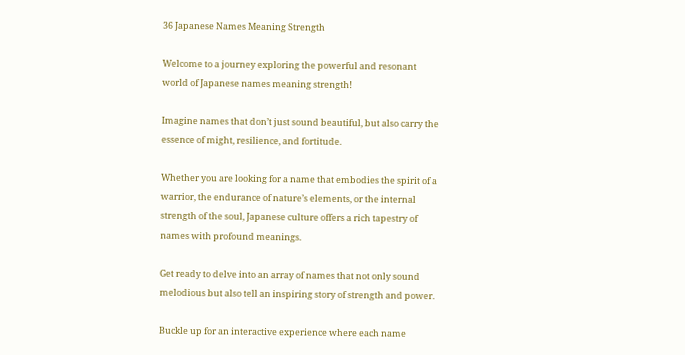36 Japanese Names Meaning Strength

Welcome to a journey exploring the powerful and resonant world of Japanese names meaning strength!

Imagine names that don’t just sound beautiful, but also carry the essence of might, resilience, and fortitude.

Whether you are looking for a name that embodies the spirit of a warrior, the endurance of nature’s elements, or the internal strength of the soul, Japanese culture offers a rich tapestry of names with profound meanings.

Get ready to delve into an array of names that not only sound melodious but also tell an inspiring story of strength and power.

Buckle up for an interactive experience where each name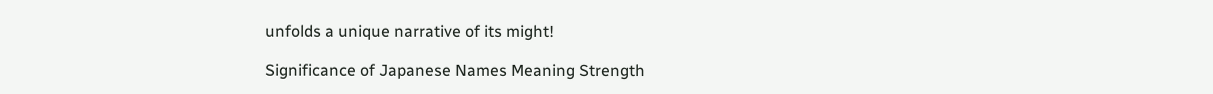unfolds a unique narrative of its might!

Significance of Japanese Names Meaning Strength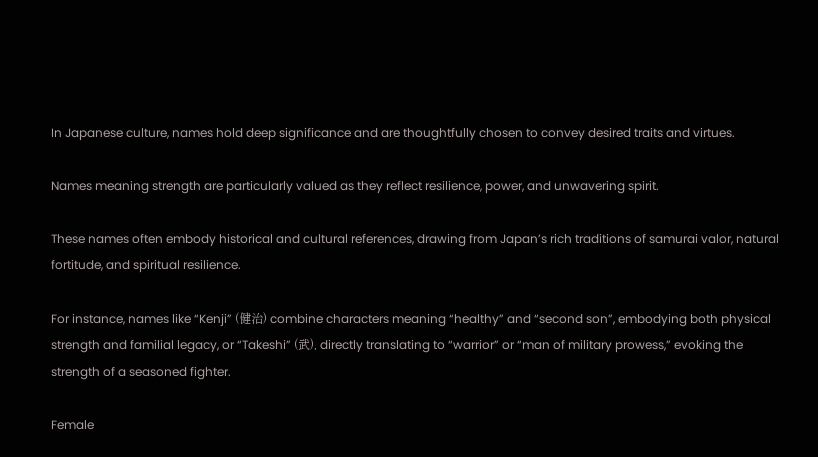In Japanese culture, names hold deep significance and are thoughtfully chosen to convey desired traits and virtues.

Names meaning strength are particularly valued as they reflect resilience, power, and unwavering spirit.

These names often embody historical and cultural references, drawing from Japan’s rich traditions of samurai valor, natural fortitude, and spiritual resilience.

For instance, names like “Kenji” (健治) combine characters meaning “healthy” and “second son”, embodying both physical strength and familial legacy, or “Takeshi” (武), directly translating to “warrior” or “man of military prowess,” evoking the strength of a seasoned fighter.

Female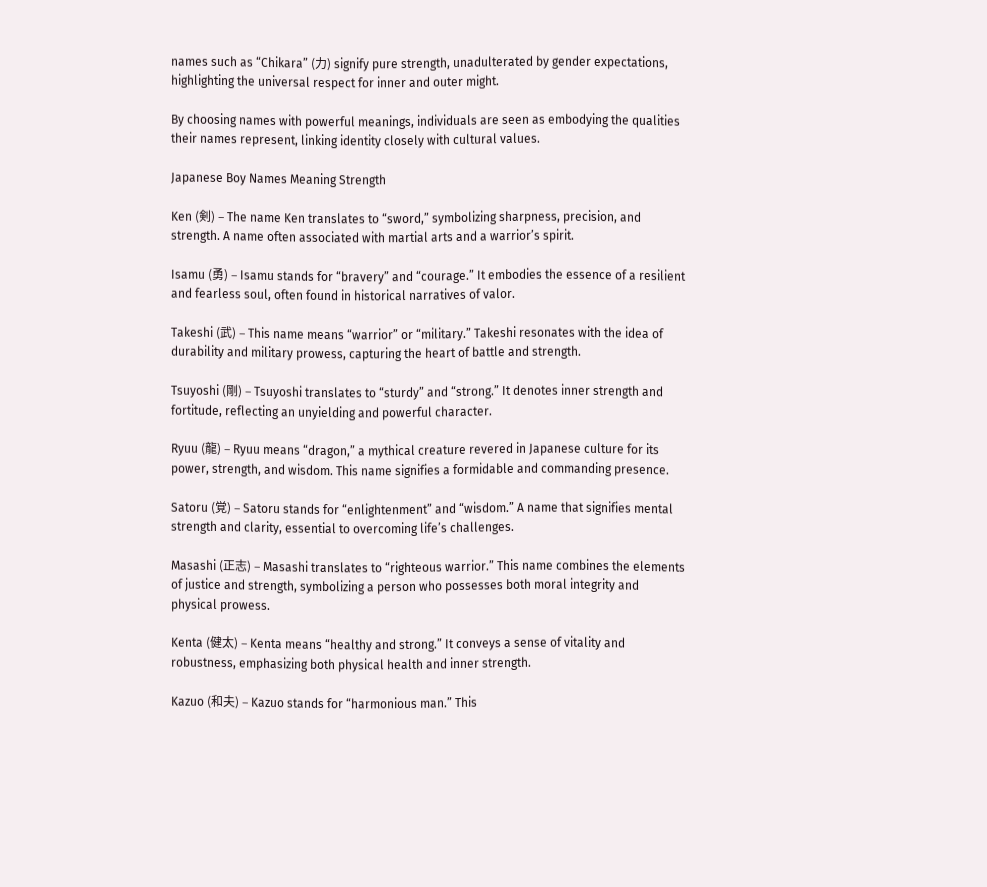names such as “Chikara” (力) signify pure strength, unadulterated by gender expectations, highlighting the universal respect for inner and outer might.

By choosing names with powerful meanings, individuals are seen as embodying the qualities their names represent, linking identity closely with cultural values.

Japanese Boy Names Meaning Strength

Ken (剣) – The name Ken translates to “sword,” symbolizing sharpness, precision, and strength. A name often associated with martial arts and a warrior’s spirit.

Isamu (勇) – Isamu stands for “bravery” and “courage.” It embodies the essence of a resilient and fearless soul, often found in historical narratives of valor.

Takeshi (武) – This name means “warrior” or “military.” Takeshi resonates with the idea of durability and military prowess, capturing the heart of battle and strength.

Tsuyoshi (剛) – Tsuyoshi translates to “sturdy” and “strong.” It denotes inner strength and fortitude, reflecting an unyielding and powerful character.

Ryuu (龍) – Ryuu means “dragon,” a mythical creature revered in Japanese culture for its power, strength, and wisdom. This name signifies a formidable and commanding presence.

Satoru (覚) – Satoru stands for “enlightenment” and “wisdom.” A name that signifies mental strength and clarity, essential to overcoming life’s challenges.

Masashi (正志) – Masashi translates to “righteous warrior.” This name combines the elements of justice and strength, symbolizing a person who possesses both moral integrity and physical prowess.

Kenta (健太) – Kenta means “healthy and strong.” It conveys a sense of vitality and robustness, emphasizing both physical health and inner strength.

Kazuo (和夫) – Kazuo stands for “harmonious man.” This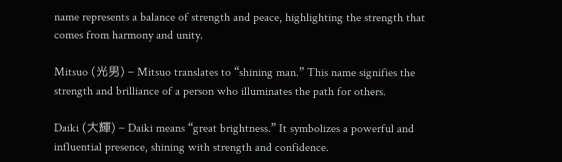name represents a balance of strength and peace, highlighting the strength that comes from harmony and unity.

Mitsuo (光男) – Mitsuo translates to “shining man.” This name signifies the strength and brilliance of a person who illuminates the path for others.

Daiki (大輝) – Daiki means “great brightness.” It symbolizes a powerful and influential presence, shining with strength and confidence.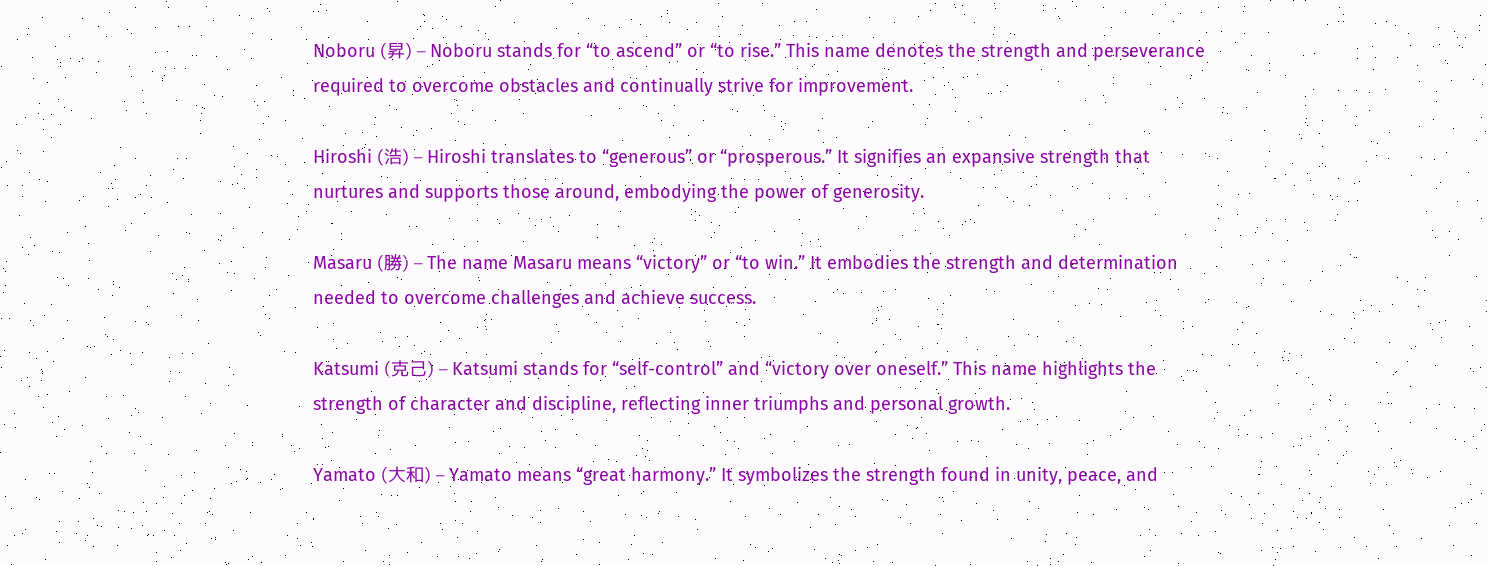Noboru (昇) – Noboru stands for “to ascend” or “to rise.” This name denotes the strength and perseverance required to overcome obstacles and continually strive for improvement.

Hiroshi (浩) – Hiroshi translates to “generous” or “prosperous.” It signifies an expansive strength that nurtures and supports those around, embodying the power of generosity.

Masaru (勝) – The name Masaru means “victory” or “to win.” It embodies the strength and determination needed to overcome challenges and achieve success.

Katsumi (克己) – Katsumi stands for “self-control” and “victory over oneself.” This name highlights the strength of character and discipline, reflecting inner triumphs and personal growth.

Yamato (大和) – Yamato means “great harmony.” It symbolizes the strength found in unity, peace, and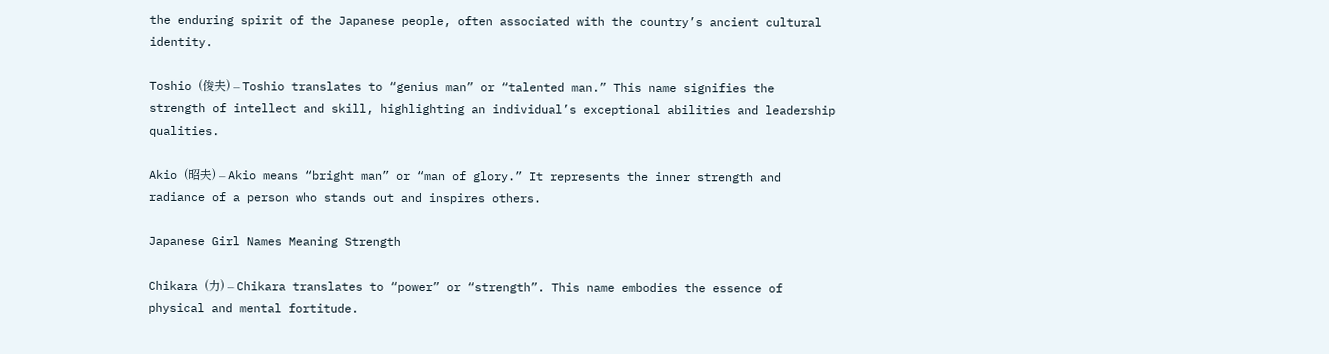the enduring spirit of the Japanese people, often associated with the country’s ancient cultural identity.

Toshio (俊夫) – Toshio translates to “genius man” or “talented man.” This name signifies the strength of intellect and skill, highlighting an individual’s exceptional abilities and leadership qualities.

Akio (昭夫) – Akio means “bright man” or “man of glory.” It represents the inner strength and radiance of a person who stands out and inspires others.

Japanese Girl Names Meaning Strength

Chikara (力) – Chikara translates to “power” or “strength”. This name embodies the essence of physical and mental fortitude.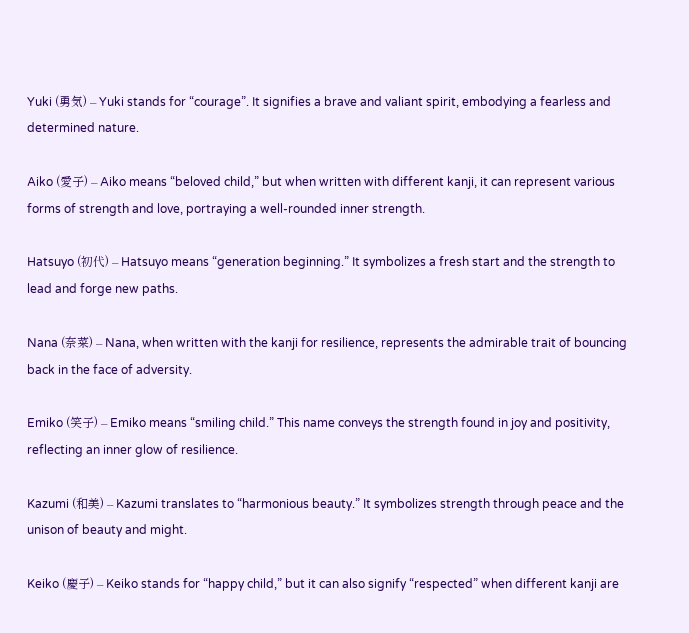Yuki (勇気) – Yuki stands for “courage”. It signifies a brave and valiant spirit, embodying a fearless and determined nature.

Aiko (愛子) – Aiko means “beloved child,” but when written with different kanji, it can represent various forms of strength and love, portraying a well-rounded inner strength.

Hatsuyo (初代) – Hatsuyo means “generation beginning.” It symbolizes a fresh start and the strength to lead and forge new paths.

Nana (奈菜) – Nana, when written with the kanji for resilience, represents the admirable trait of bouncing back in the face of adversity.

Emiko (笑子) – Emiko means “smiling child.” This name conveys the strength found in joy and positivity, reflecting an inner glow of resilience.

Kazumi (和美) – Kazumi translates to “harmonious beauty.” It symbolizes strength through peace and the unison of beauty and might.

Keiko (慶子) – Keiko stands for “happy child,” but it can also signify “respected” when different kanji are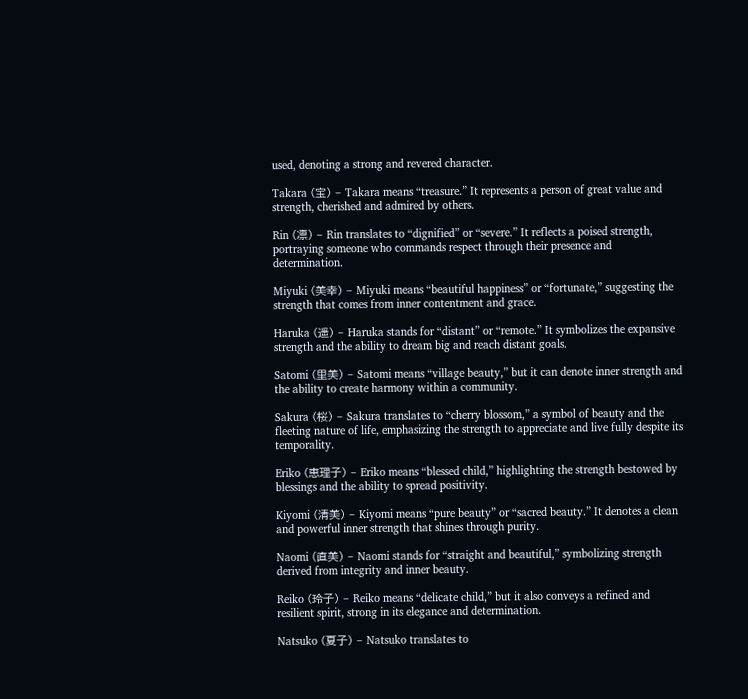used, denoting a strong and revered character.

Takara (宝) – Takara means “treasure.” It represents a person of great value and strength, cherished and admired by others.

Rin (凛) – Rin translates to “dignified” or “severe.” It reflects a poised strength, portraying someone who commands respect through their presence and determination.

Miyuki (美幸) – Miyuki means “beautiful happiness” or “fortunate,” suggesting the strength that comes from inner contentment and grace.

Haruka (遥) – Haruka stands for “distant” or “remote.” It symbolizes the expansive strength and the ability to dream big and reach distant goals.

Satomi (里美) – Satomi means “village beauty,” but it can denote inner strength and the ability to create harmony within a community.

Sakura (桜) – Sakura translates to “cherry blossom,” a symbol of beauty and the fleeting nature of life, emphasizing the strength to appreciate and live fully despite its temporality.

Eriko (恵理子) – Eriko means “blessed child,” highlighting the strength bestowed by blessings and the ability to spread positivity.

Kiyomi (清美) – Kiyomi means “pure beauty” or “sacred beauty.” It denotes a clean and powerful inner strength that shines through purity.

Naomi (直美) – Naomi stands for “straight and beautiful,” symbolizing strength derived from integrity and inner beauty.

Reiko (玲子) – Reiko means “delicate child,” but it also conveys a refined and resilient spirit, strong in its elegance and determination.

Natsuko (夏子) – Natsuko translates to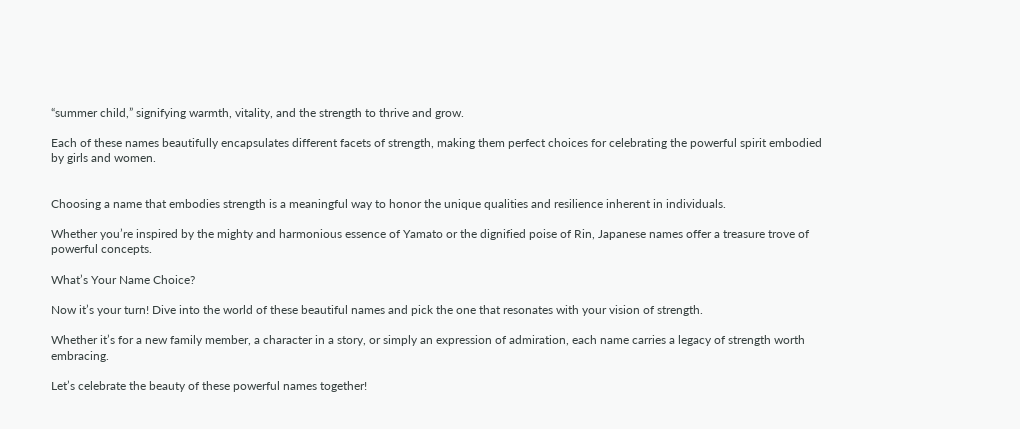“summer child,” signifying warmth, vitality, and the strength to thrive and grow.

Each of these names beautifully encapsulates different facets of strength, making them perfect choices for celebrating the powerful spirit embodied by girls and women.


Choosing a name that embodies strength is a meaningful way to honor the unique qualities and resilience inherent in individuals.

Whether you’re inspired by the mighty and harmonious essence of Yamato or the dignified poise of Rin, Japanese names offer a treasure trove of powerful concepts.

What’s Your Name Choice?

Now it’s your turn! Dive into the world of these beautiful names and pick the one that resonates with your vision of strength.

Whether it’s for a new family member, a character in a story, or simply an expression of admiration, each name carries a legacy of strength worth embracing.

Let’s celebrate the beauty of these powerful names together!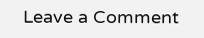Leave a Comment